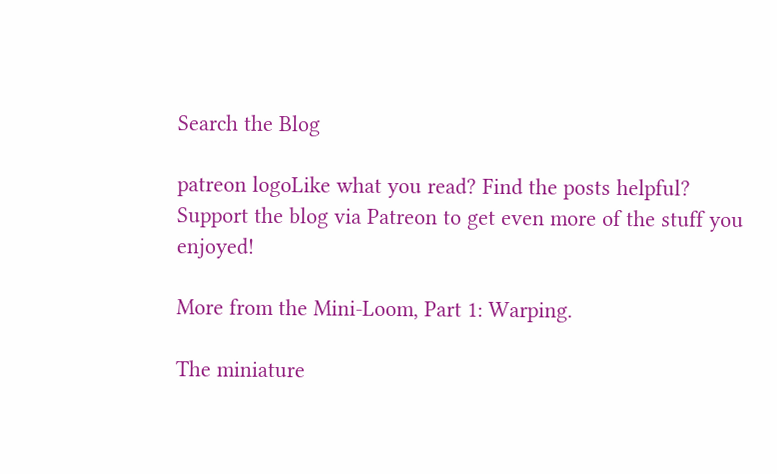Search the Blog

patreon logoLike what you read? Find the posts helpful? Support the blog via Patreon to get even more of the stuff you enjoyed!

More from the Mini-Loom, Part 1: Warping.

The miniature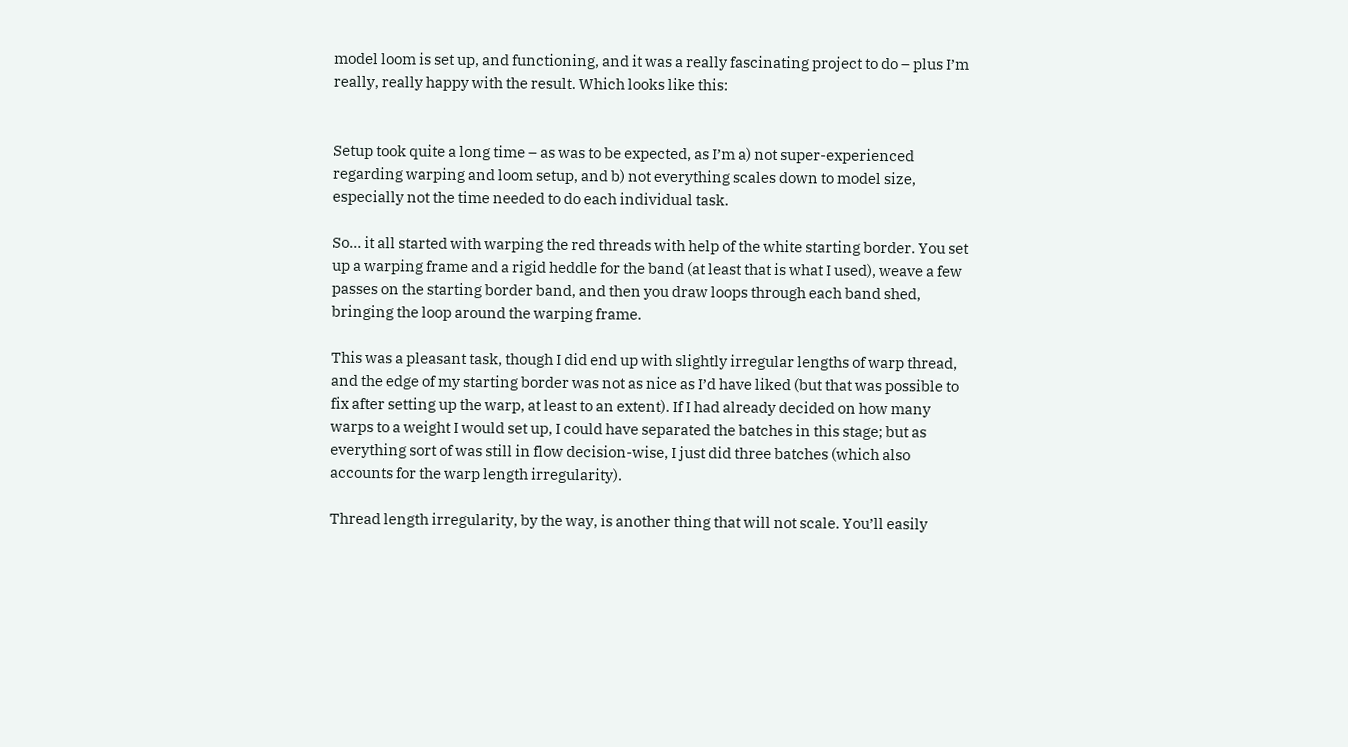model loom is set up, and functioning, and it was a really fascinating project to do – plus I’m really, really happy with the result. Which looks like this:


Setup took quite a long time – as was to be expected, as I’m a) not super-experienced regarding warping and loom setup, and b) not everything scales down to model size, especially not the time needed to do each individual task.

So… it all started with warping the red threads with help of the white starting border. You set up a warping frame and a rigid heddle for the band (at least that is what I used), weave a few passes on the starting border band, and then you draw loops through each band shed, bringing the loop around the warping frame.

This was a pleasant task, though I did end up with slightly irregular lengths of warp thread, and the edge of my starting border was not as nice as I’d have liked (but that was possible to fix after setting up the warp, at least to an extent). If I had already decided on how many warps to a weight I would set up, I could have separated the batches in this stage; but as everything sort of was still in flow decision-wise, I just did three batches (which also accounts for the warp length irregularity).

Thread length irregularity, by the way, is another thing that will not scale. You’ll easily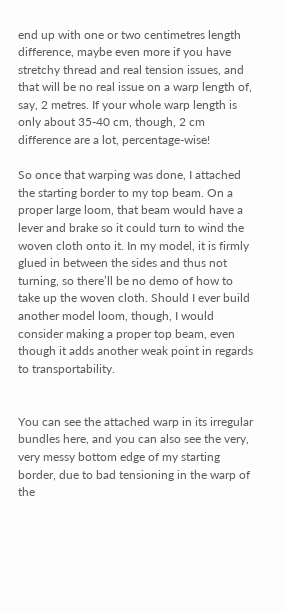end up with one or two centimetres length difference, maybe even more if you have stretchy thread and real tension issues, and that will be no real issue on a warp length of, say, 2 metres. If your whole warp length is only about 35-40 cm, though, 2 cm difference are a lot, percentage-wise!

So once that warping was done, I attached the starting border to my top beam. On a proper large loom, that beam would have a lever and brake so it could turn to wind the woven cloth onto it. In my model, it is firmly glued in between the sides and thus not turning, so there’ll be no demo of how to take up the woven cloth. Should I ever build another model loom, though, I would consider making a proper top beam, even though it adds another weak point in regards to transportability.


You can see the attached warp in its irregular bundles here, and you can also see the very, very messy bottom edge of my starting border, due to bad tensioning in the warp of the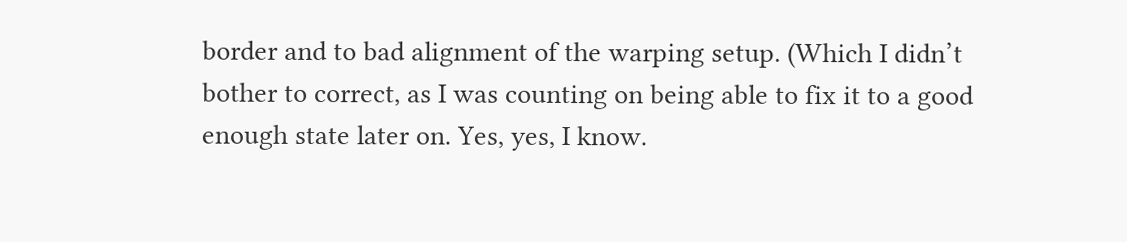border and to bad alignment of the warping setup. (Which I didn’t bother to correct, as I was counting on being able to fix it to a good enough state later on. Yes, yes, I know.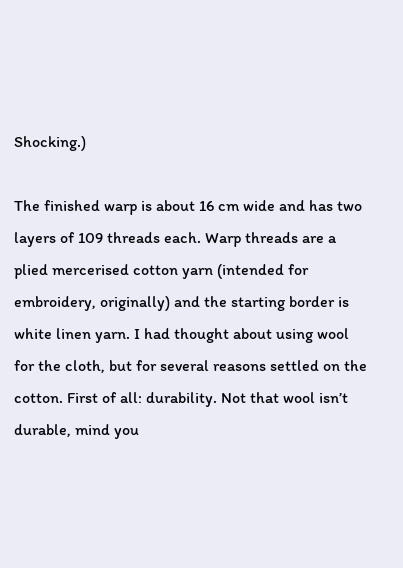Shocking.)

The finished warp is about 16 cm wide and has two layers of 109 threads each. Warp threads are a plied mercerised cotton yarn (intended for embroidery, originally) and the starting border is white linen yarn. I had thought about using wool for the cloth, but for several reasons settled on the cotton. First of all: durability. Not that wool isn’t durable, mind you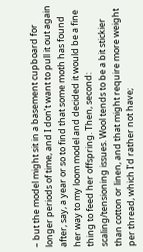– but the model might sit in a basement cupboard for longer periods of time, and I don’t want to pull it out again after, say, a year or so to find that some moth has found her way to my loom model and decided it would be a fine thing to feed her offspring. Then, second: scaling/tensioning issues. Wool tends to be a bit stickier than cotton or linen, and that might require more weight per thread, which I’d rather not have;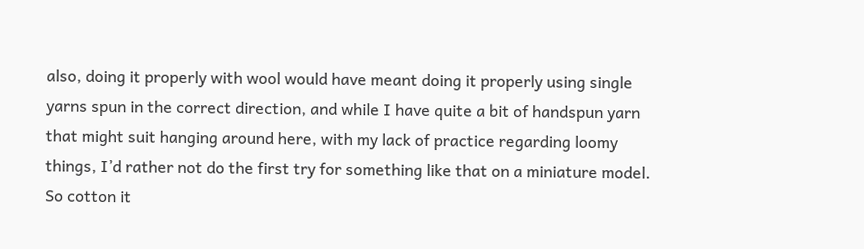also, doing it properly with wool would have meant doing it properly using single yarns spun in the correct direction, and while I have quite a bit of handspun yarn that might suit hanging around here, with my lack of practice regarding loomy things, I’d rather not do the first try for something like that on a miniature model. So cotton it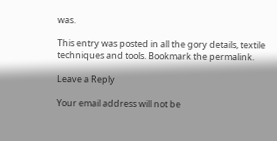was.

This entry was posted in all the gory details, textile techniques and tools. Bookmark the permalink.

Leave a Reply

Your email address will not be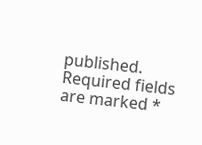published. Required fields are marked *